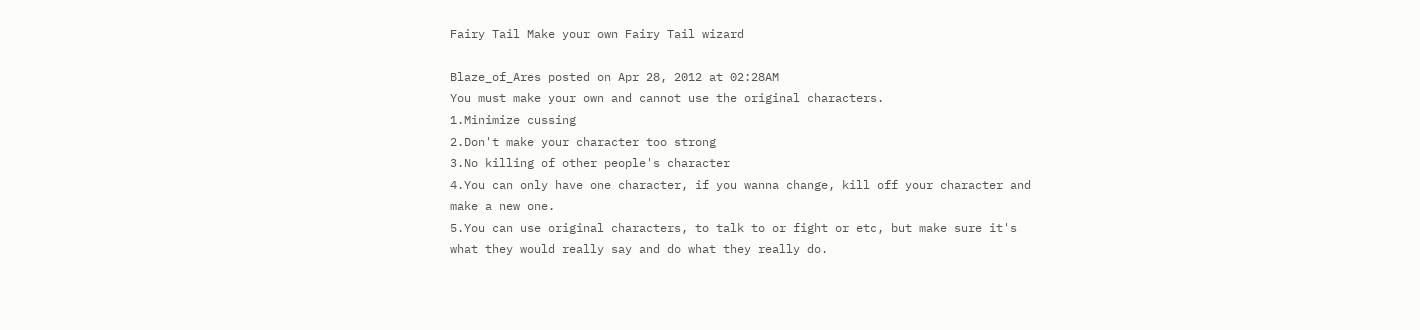Fairy Tail Make your own Fairy Tail wizard

Blaze_of_Ares posted on Apr 28, 2012 at 02:28AM
You must make your own and cannot use the original characters.
1.Minimize cussing
2.Don't make your character too strong
3.No killing of other people's character
4.You can only have one character, if you wanna change, kill off your character and make a new one.
5.You can use original characters, to talk to or fight or etc, but make sure it's what they would really say and do what they really do.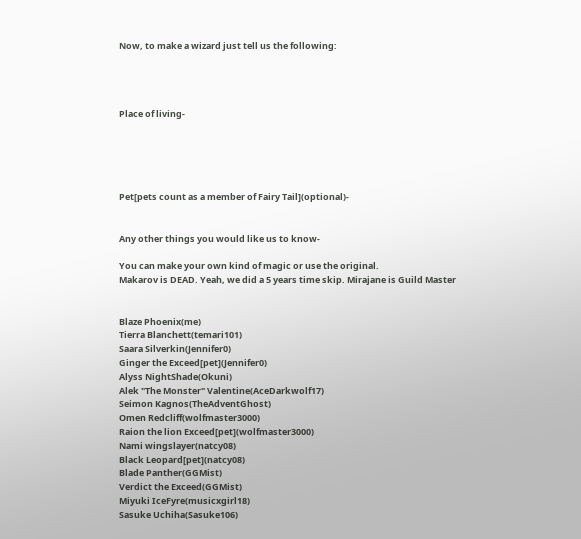Now, to make a wizard just tell us the following:




Place of living-





Pet[pets count as a member of Fairy Tail](optional)-


Any other things you would like us to know-

You can make your own kind of magic or use the original.
Makarov is DEAD. Yeah, we did a 5 years time skip. Mirajane is Guild Master


Blaze Phoenix(me)
Tierra Blanchett(temari101)
Saara Silverkin(Jennifer0)
Ginger the Exceed[pet](Jennifer0)
Alyss NightShade(Okuni)
Alek "The Monster" Valentine(AceDarkwolf17)
Seimon Kagnos(TheAdventGhost)
Omen Redcliff(wolfmaster3000)
Raion the lion Exceed[pet](wolfmaster3000)
Nami wingslayer(natcy08)
Black Leopard[pet](natcy08)
Blade Panther(GGMist)
Verdict the Exceed(GGMist)
Miyuki IceFyre(musicxgirl18)
Sasuke Uchiha(Sasuke106)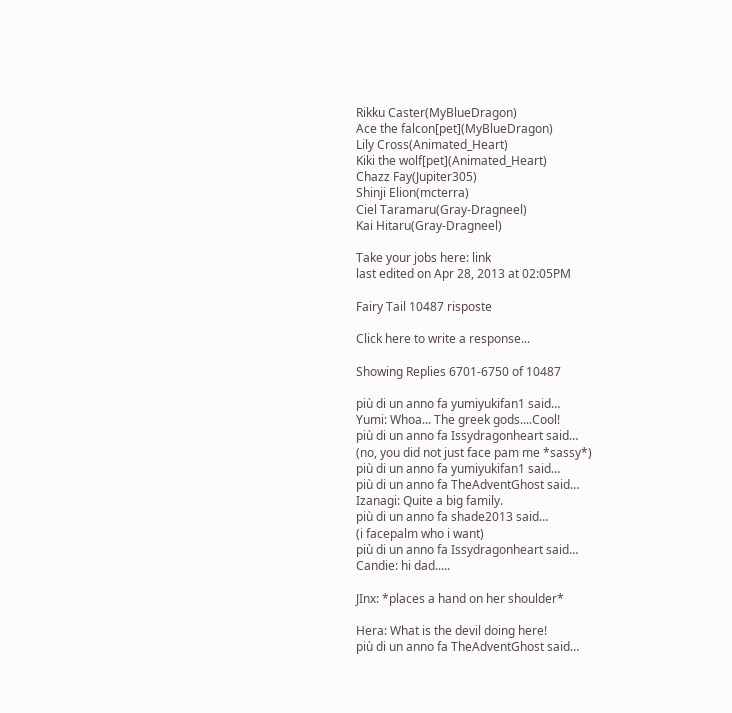Rikku Caster(MyBlueDragon)
Ace the falcon[pet](MyBlueDragon)
Lily Cross(Animated_Heart)
Kiki the wolf[pet](Animated_Heart)
Chazz Fay(Jupiter305)
Shinji Elion(mcterra)
Ciel Taramaru(Gray-Dragneel)
Kai Hitaru(Gray-Dragneel)

Take your jobs here: link
last edited on Apr 28, 2013 at 02:05PM

Fairy Tail 10487 risposte

Click here to write a response...

Showing Replies 6701-6750 of 10487

più di un anno fa yumiyukifan1 said…
Yumi: Whoa... The greek gods....Cool!
più di un anno fa Issydragonheart said…
(no, you did not just face pam me *sassy*)
più di un anno fa yumiyukifan1 said…
più di un anno fa TheAdventGhost said…
Izanagi: Quite a big family.
più di un anno fa shade2013 said…
(i facepalm who i want)
più di un anno fa Issydragonheart said…
Candie: hi dad.....

JInx: *places a hand on her shoulder*

Hera: What is the devil doing here!
più di un anno fa TheAdventGhost said…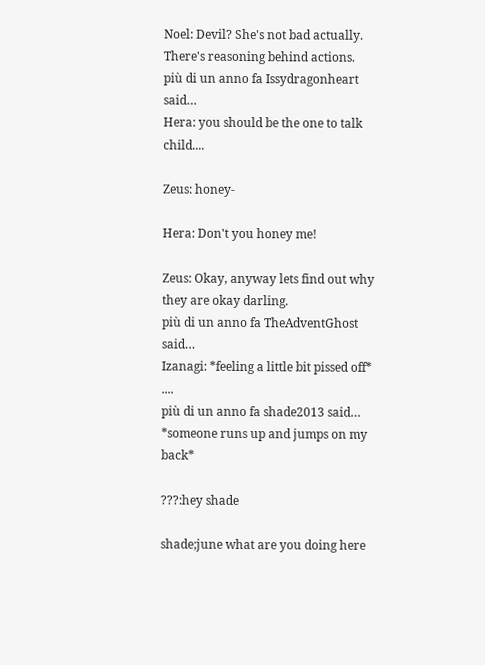Noel: Devil? She's not bad actually. There's reasoning behind actions.
più di un anno fa Issydragonheart said…
Hera: you should be the one to talk child....

Zeus: honey-

Hera: Don't you honey me!

Zeus: Okay, anyway lets find out why they are okay darling.
più di un anno fa TheAdventGhost said…
Izanagi: *feeling a little bit pissed off* ....
più di un anno fa shade2013 said…
*someone runs up and jumps on my back*

???:hey shade

shade;june what are you doing here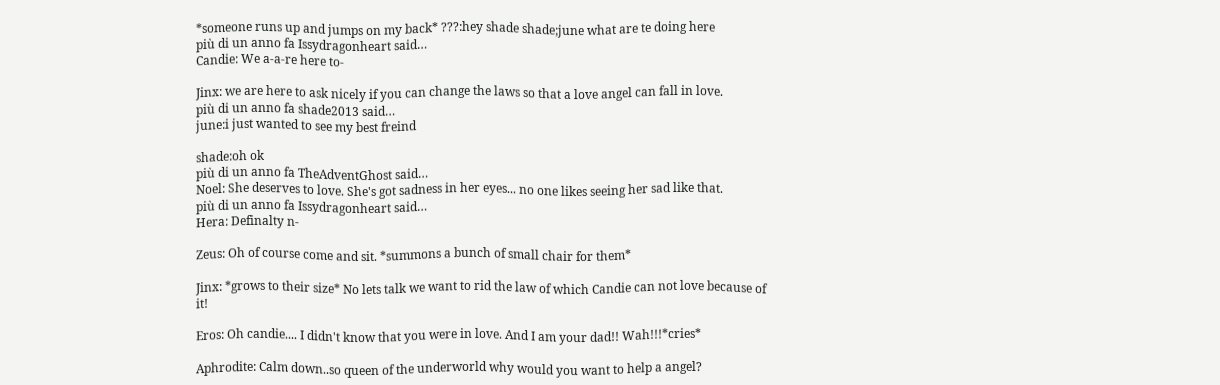*someone runs up and jumps on my back* ???:hey shade shade;june what are te doing here
più di un anno fa Issydragonheart said…
Candie: We a-a-re here to-

Jinx: we are here to ask nicely if you can change the laws so that a love angel can fall in love.
più di un anno fa shade2013 said…
june:i just wanted to see my best freind

shade:oh ok
più di un anno fa TheAdventGhost said…
Noel: She deserves to love. She's got sadness in her eyes... no one likes seeing her sad like that.
più di un anno fa Issydragonheart said…
Hera: Definalty n-

Zeus: Oh of course come and sit. *summons a bunch of small chair for them*

Jinx: *grows to their size* No lets talk we want to rid the law of which Candie can not love because of it!

Eros: Oh candie.... I didn't know that you were in love. And I am your dad!! Wah!!!*cries*

Aphrodite: Calm down..so queen of the underworld why would you want to help a angel?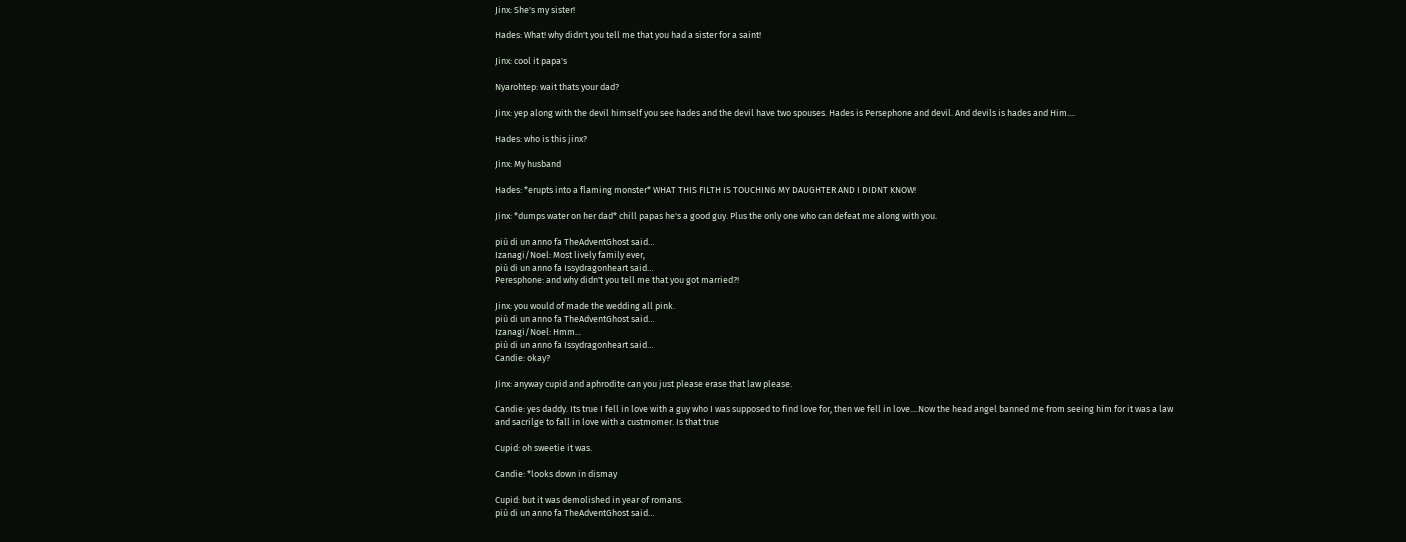Jinx: She's my sister!

Hades: What! why didn't you tell me that you had a sister for a saint!

Jinx: cool it papa's

Nyarohtep: wait thats your dad?

Jinx: yep along with the devil himself you see hades and the devil have two spouses. Hades is Persephone and devil. And devils is hades and Him....

Hades: who is this jinx?

Jinx: My husband

Hades: *erupts into a flaming monster* WHAT THIS FILTH IS TOUCHING MY DAUGHTER AND I DIDNT KNOW!

Jinx: *dumps water on her dad* chill papas he's a good guy. Plus the only one who can defeat me along with you.

più di un anno fa TheAdventGhost said…
Izanagi/Noel: Most lively family ever,
più di un anno fa Issydragonheart said…
Peresphone: and why didn't you tell me that you got married?!

Jinx: you would of made the wedding all pink.
più di un anno fa TheAdventGhost said…
Izanagi/Noel: Hmm...
più di un anno fa Issydragonheart said…
Candie: okay?

Jinx: anyway cupid and aphrodite can you just please erase that law please.

Candie: yes daddy. Its true I fell in love with a guy who I was supposed to find love for, then we fell in love....Now the head angel banned me from seeing him for it was a law and sacrilge to fall in love with a custmomer. Is that true

Cupid: oh sweetie it was.

Candie: *looks down in dismay

Cupid: but it was demolished in year of romans.
più di un anno fa TheAdventGhost said…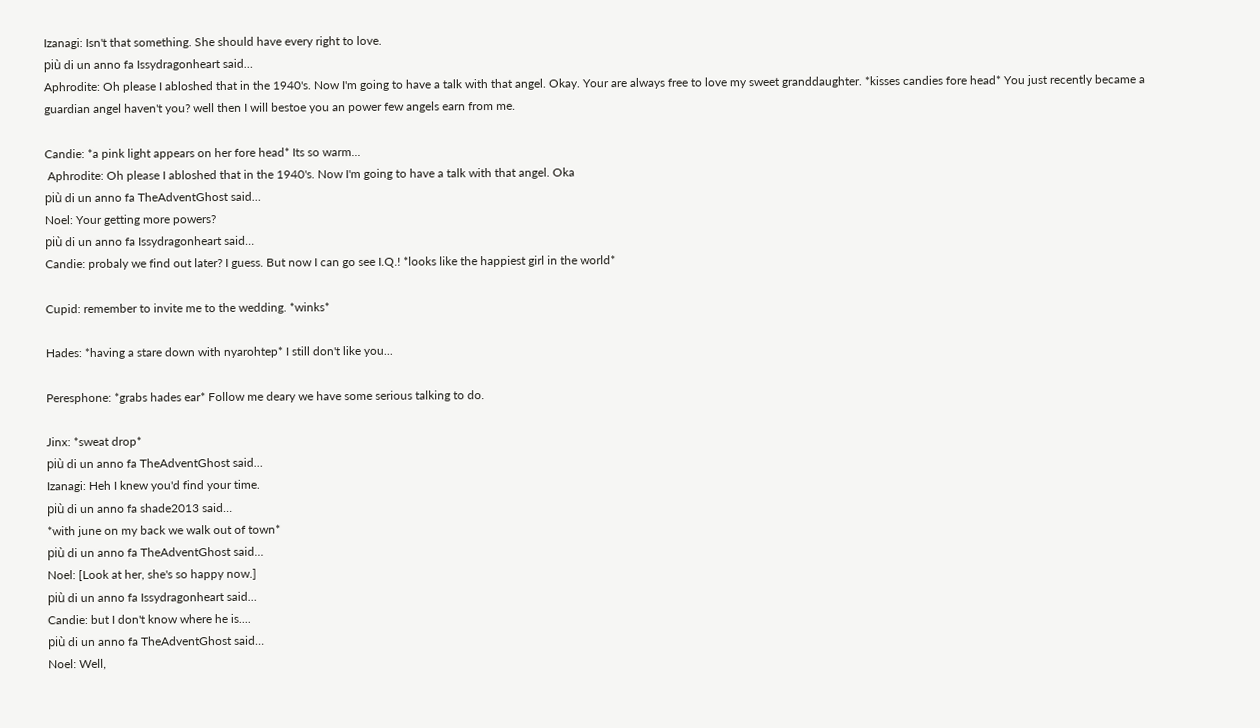Izanagi: Isn't that something. She should have every right to love.
più di un anno fa Issydragonheart said…
Aphrodite: Oh please I abloshed that in the 1940's. Now I'm going to have a talk with that angel. Okay. Your are always free to love my sweet granddaughter. *kisses candies fore head* You just recently became a guardian angel haven't you? well then I will bestoe you an power few angels earn from me.

Candie: *a pink light appears on her fore head* Its so warm...
 Aphrodite: Oh please I abloshed that in the 1940's. Now I'm going to have a talk with that angel. Oka
più di un anno fa TheAdventGhost said…
Noel: Your getting more powers?
più di un anno fa Issydragonheart said…
Candie: probaly we find out later? I guess. But now I can go see I.Q.! *looks like the happiest girl in the world*

Cupid: remember to invite me to the wedding. *winks*

Hades: *having a stare down with nyarohtep* I still don't like you...

Peresphone: *grabs hades ear* Follow me deary we have some serious talking to do.

Jinx: *sweat drop*
più di un anno fa TheAdventGhost said…
Izanagi: Heh I knew you'd find your time.
più di un anno fa shade2013 said…
*with june on my back we walk out of town*
più di un anno fa TheAdventGhost said…
Noel: [Look at her, she's so happy now.]
più di un anno fa Issydragonheart said…
Candie: but I don't know where he is....
più di un anno fa TheAdventGhost said…
Noel: Well,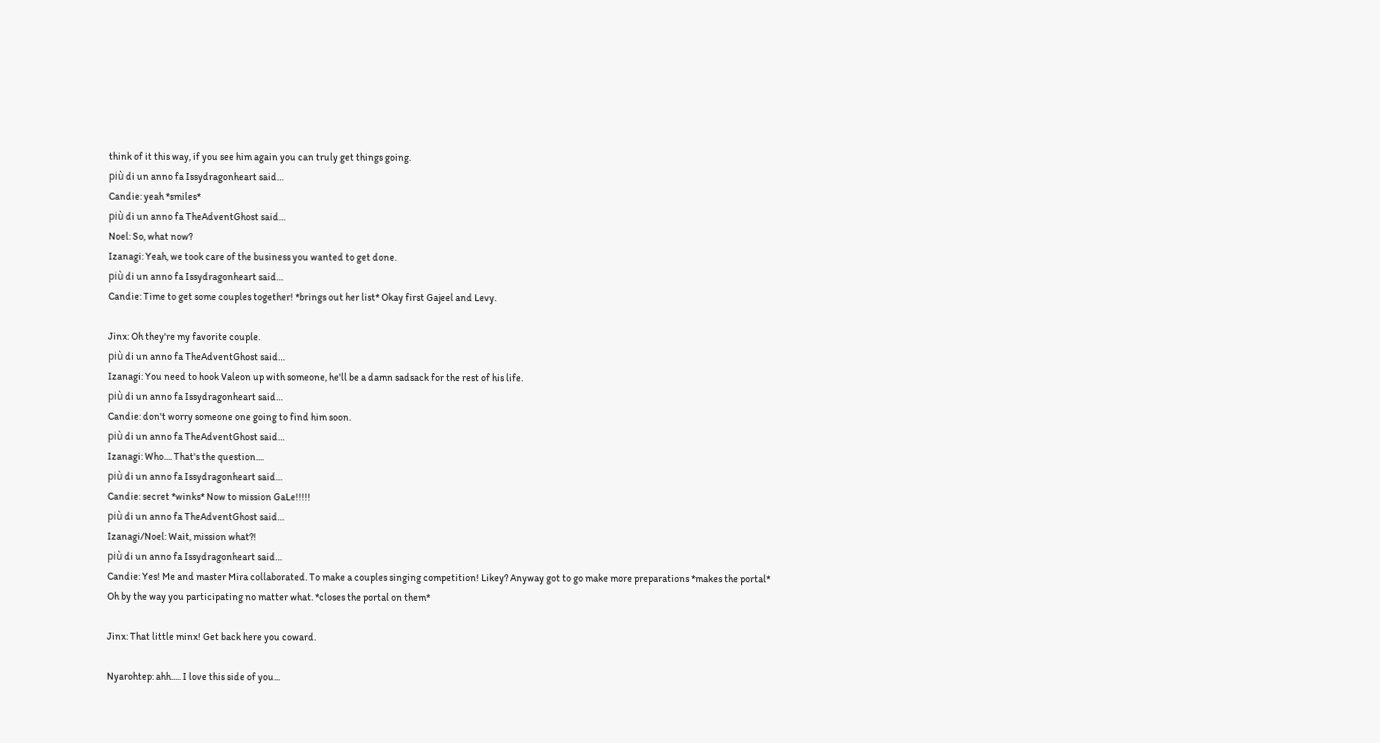think of it this way, if you see him again you can truly get things going.
più di un anno fa Issydragonheart said…
Candie: yeah *smiles*
più di un anno fa TheAdventGhost said…
Noel: So, what now?
Izanagi: Yeah, we took care of the business you wanted to get done.
più di un anno fa Issydragonheart said…
Candie: Time to get some couples together! *brings out her list* Okay first Gajeel and Levy.

Jinx: Oh they're my favorite couple.
più di un anno fa TheAdventGhost said…
Izanagi: You need to hook Valeon up with someone, he'll be a damn sadsack for the rest of his life.
più di un anno fa Issydragonheart said…
Candie: don't worry someone one going to find him soon.
più di un anno fa TheAdventGhost said…
Izanagi: Who.... That's the question....
più di un anno fa Issydragonheart said…
Candie: secret *winks* Now to mission GaLe!!!!!
più di un anno fa TheAdventGhost said…
Izanagi/Noel: Wait, mission what?!
più di un anno fa Issydragonheart said…
Candie: Yes! Me and master Mira collaborated. To make a couples singing competition! Likey? Anyway got to go make more preparations *makes the portal* Oh by the way you participating no matter what. *closes the portal on them*

Jinx: That little minx! Get back here you coward.

Nyarohtep: ahh..... I love this side of you...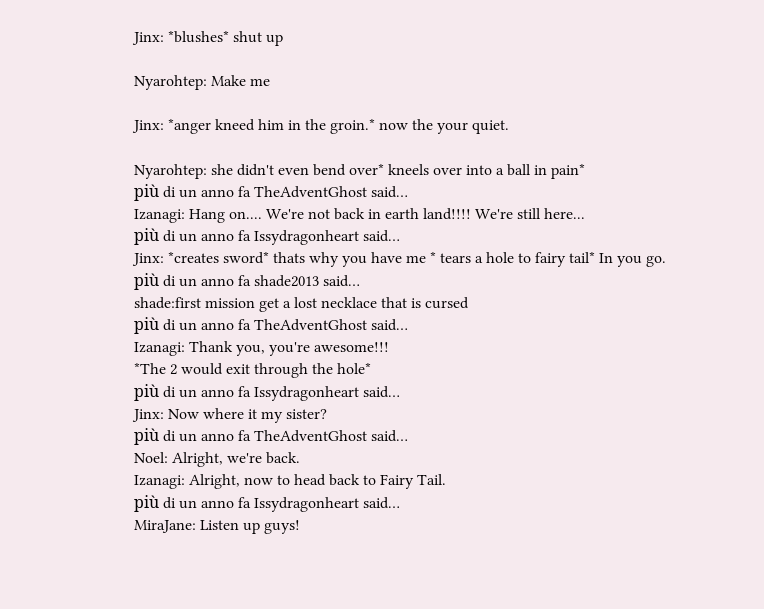Jinx: *blushes* shut up

Nyarohtep: Make me

Jinx: *anger kneed him in the groin.* now the your quiet.

Nyarohtep: she didn't even bend over* kneels over into a ball in pain*
più di un anno fa TheAdventGhost said…
Izanagi: Hang on.... We're not back in earth land!!!! We're still here...
più di un anno fa Issydragonheart said…
Jinx: *creates sword* thats why you have me * tears a hole to fairy tail* In you go.
più di un anno fa shade2013 said…
shade:first mission get a lost necklace that is cursed
più di un anno fa TheAdventGhost said…
Izanagi: Thank you, you're awesome!!!
*The 2 would exit through the hole*
più di un anno fa Issydragonheart said…
Jinx: Now where it my sister?
più di un anno fa TheAdventGhost said…
Noel: Alright, we're back.
Izanagi: Alright, now to head back to Fairy Tail.
più di un anno fa Issydragonheart said…
MiraJane: Listen up guys!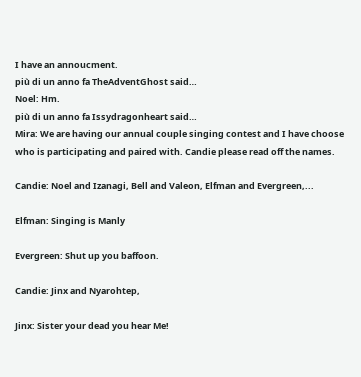I have an annoucment.
più di un anno fa TheAdventGhost said…
Noel: Hm.
più di un anno fa Issydragonheart said…
Mira: We are having our annual couple singing contest and I have choose who is participating and paired with. Candie please read off the names.

Candie: Noel and Izanagi, Bell and Valeon, Elfman and Evergreen,...

Elfman: Singing is Manly

Evergreen: Shut up you baffoon.

Candie: Jinx and Nyarohtep,

Jinx: Sister your dead you hear Me!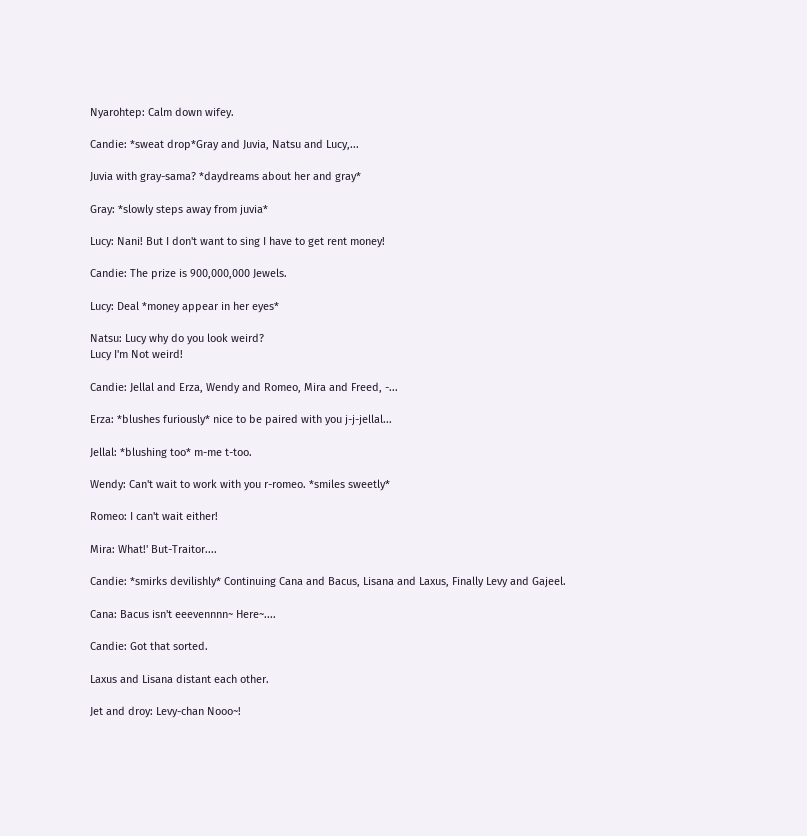Nyarohtep: Calm down wifey.

Candie: *sweat drop*Gray and Juvia, Natsu and Lucy,...

Juvia with gray-sama? *daydreams about her and gray*

Gray: *slowly steps away from juvia*

Lucy: Nani! But I don't want to sing I have to get rent money!

Candie: The prize is 900,000,000 Jewels.

Lucy: Deal *money appear in her eyes*

Natsu: Lucy why do you look weird?
Lucy I'm Not weird!

Candie: Jellal and Erza, Wendy and Romeo, Mira and Freed, -...

Erza: *blushes furiously* nice to be paired with you j-j-jellal...

Jellal: *blushing too* m-me t-too.

Wendy: Can't wait to work with you r-romeo. *smiles sweetly*

Romeo: I can't wait either!

Mira: What!' But-Traitor....

Candie: *smirks devilishly* Continuing Cana and Bacus, Lisana and Laxus, Finally Levy and Gajeel.

Cana: Bacus isn't eeevennnn~ Here~....

Candie: Got that sorted.

Laxus and Lisana distant each other.

Jet and droy: Levy-chan Nooo~!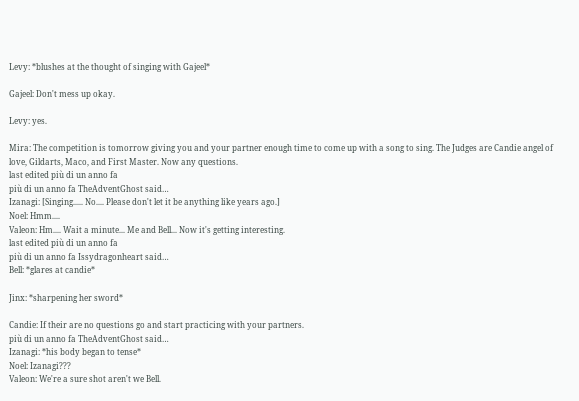Levy: *blushes at the thought of singing with Gajeel*

Gajeel: Don't mess up okay.

Levy: yes.

Mira: The competition is tomorrow giving you and your partner enough time to come up with a song to sing. The Judges are Candie angel of love, Gildarts, Maco, and First Master. Now any questions.
last edited più di un anno fa
più di un anno fa TheAdventGhost said…
Izanagi: [Singing..... No.... Please don't let it be anything like years ago.]
Noel: Hmm....
Valeon: Hm.... Wait a minute... Me and Bell... Now it's getting interesting.
last edited più di un anno fa
più di un anno fa Issydragonheart said…
Bell: *glares at candie*

Jinx: *sharpening her sword*

Candie: If their are no questions go and start practicing with your partners.
più di un anno fa TheAdventGhost said…
Izanagi: *his body began to tense*
Noel: Izanagi???
Valeon: We're a sure shot aren't we Bell.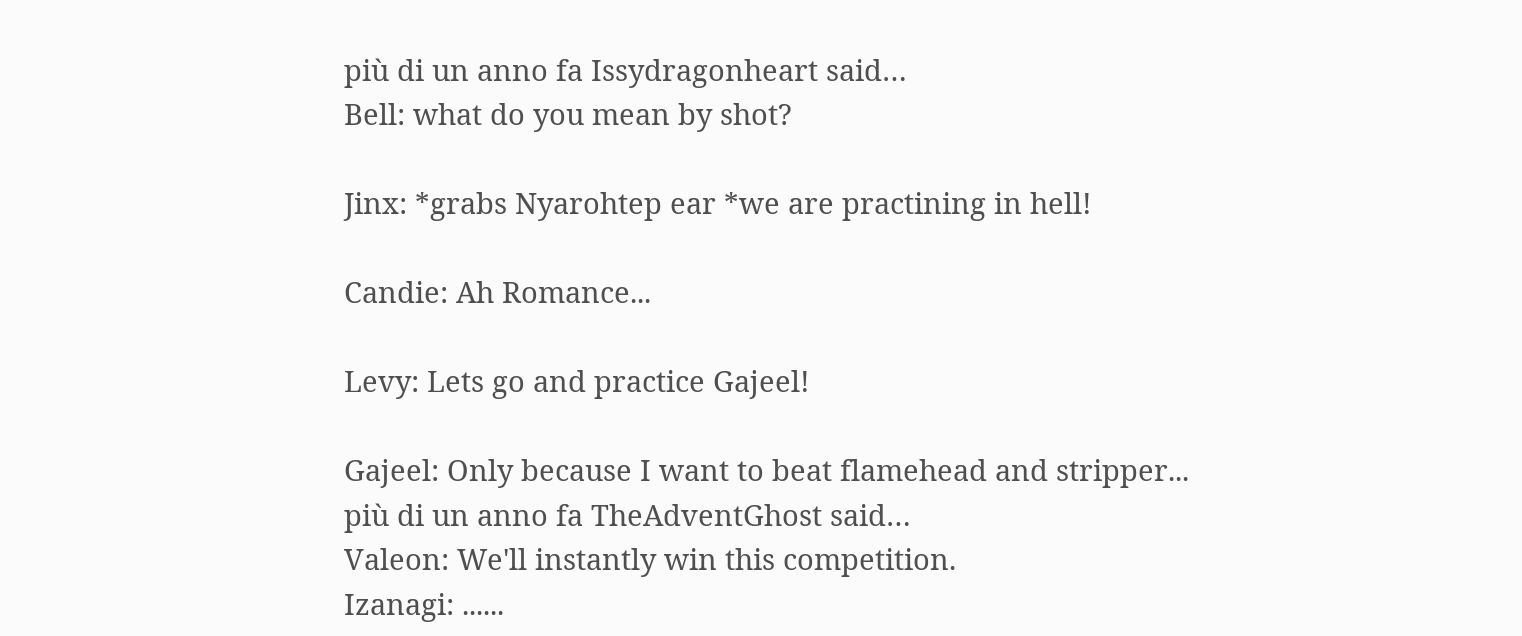più di un anno fa Issydragonheart said…
Bell: what do you mean by shot?

Jinx: *grabs Nyarohtep ear *we are practining in hell!

Candie: Ah Romance...

Levy: Lets go and practice Gajeel!

Gajeel: Only because I want to beat flamehead and stripper...
più di un anno fa TheAdventGhost said…
Valeon: We'll instantly win this competition.
Izanagi: ......